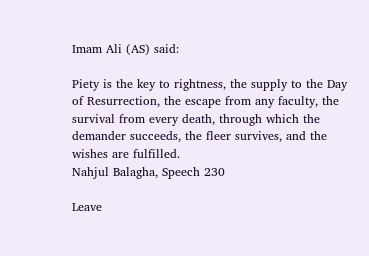Imam Ali (AS) said:

Piety is the key to rightness, the supply to the Day of Resurrection, the escape from any faculty, the survival from every death, through which the demander succeeds, the fleer survives, and the wishes are fulfilled.
Nahjul Balagha, Speech 230

Leave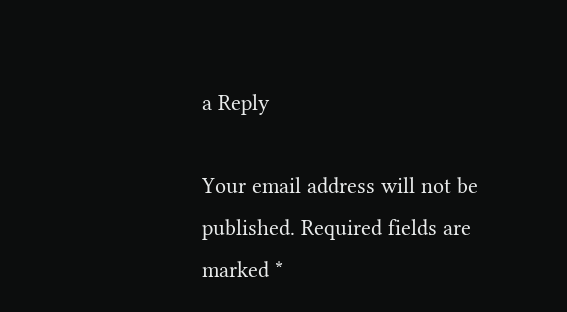a Reply

Your email address will not be published. Required fields are marked *